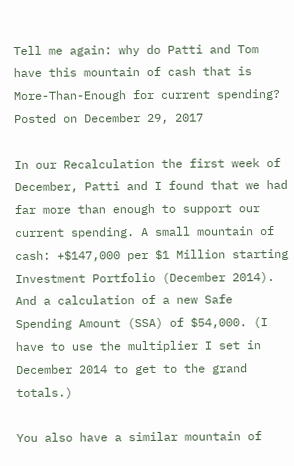Tell me again: why do Patti and Tom have this mountain of cash that is More-Than-Enough for current spending?
Posted on December 29, 2017

In our Recalculation the first week of December, Patti and I found that we had far more than enough to support our current spending. A small mountain of cash: +$147,000 per $1 Million starting Investment Portfolio (December 2014). And a calculation of a new Safe Spending Amount (SSA) of $54,000. (I have to use the multiplier I set in December 2014 to get to the grand totals.)

You also have a similar mountain of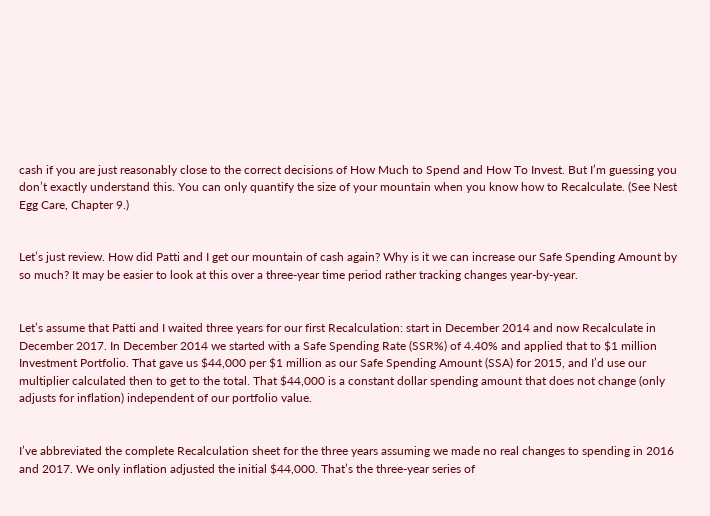cash if you are just reasonably close to the correct decisions of How Much to Spend and How To Invest. But I’m guessing you don’t exactly understand this. You can only quantify the size of your mountain when you know how to Recalculate. (See Nest Egg Care, Chapter 9.)


Let’s just review. How did Patti and I get our mountain of cash again? Why is it we can increase our Safe Spending Amount by so much? It may be easier to look at this over a three-year time period rather tracking changes year-by-year.


Let’s assume that Patti and I waited three years for our first Recalculation: start in December 2014 and now Recalculate in December 2017. In December 2014 we started with a Safe Spending Rate (SSR%) of 4.40% and applied that to $1 million Investment Portfolio. That gave us $44,000 per $1 million as our Safe Spending Amount (SSA) for 2015, and I’d use our multiplier calculated then to get to the total. That $44,000 is a constant dollar spending amount that does not change (only adjusts for inflation) independent of our portfolio value.


I’ve abbreviated the complete Recalculation sheet for the three years assuming we made no real changes to spending in 2016 and 2017. We only inflation adjusted the initial $44,000. That’s the three-year series of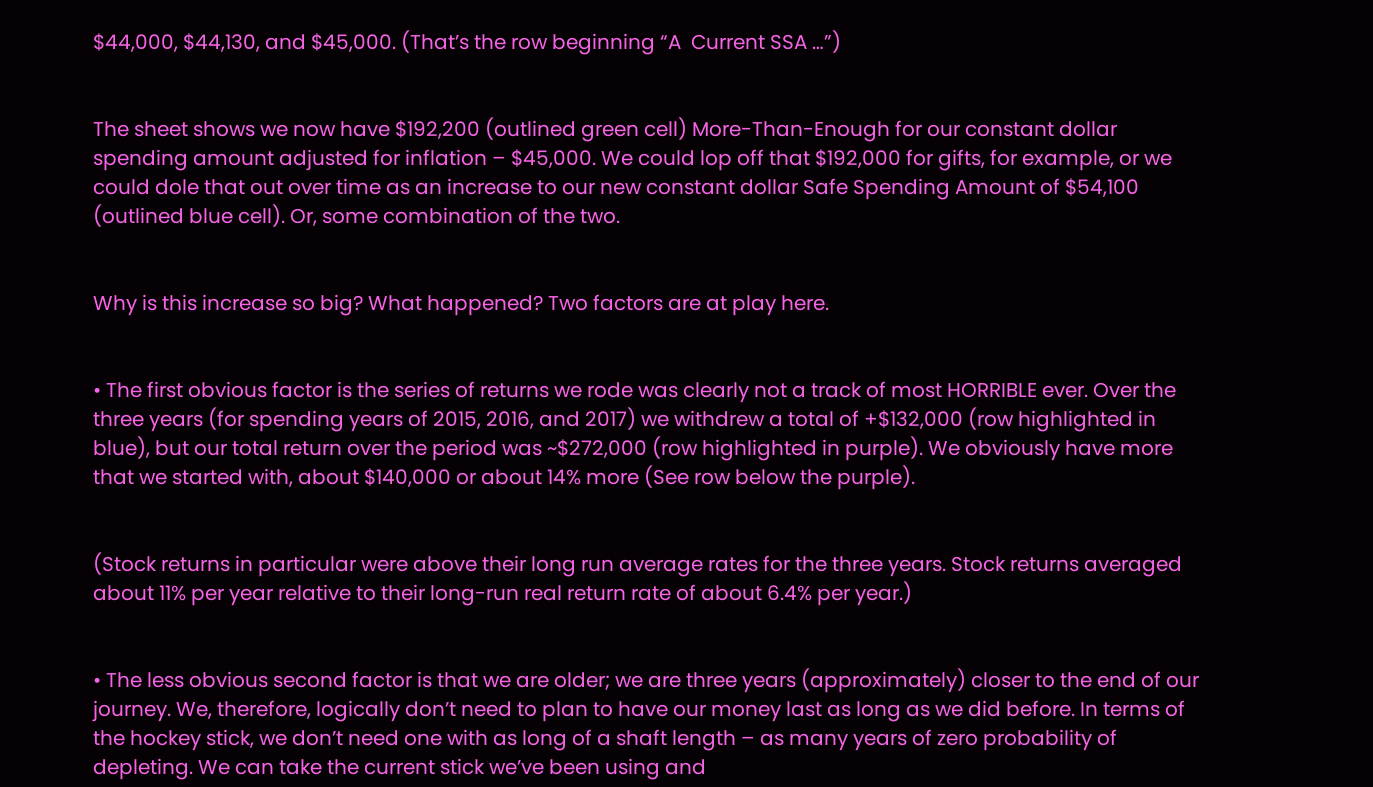$44,000, $44,130, and $45,000. (That’s the row beginning “A  Current SSA …”)


The sheet shows we now have $192,200 (outlined green cell) More-Than-Enough for our constant dollar spending amount adjusted for inflation – $45,000. We could lop off that $192,000 for gifts, for example, or we could dole that out over time as an increase to our new constant dollar Safe Spending Amount of $54,100 (outlined blue cell). Or, some combination of the two.


Why is this increase so big? What happened? Two factors are at play here.


• The first obvious factor is the series of returns we rode was clearly not a track of most HORRIBLE ever. Over the three years (for spending years of 2015, 2016, and 2017) we withdrew a total of +$132,000 (row highlighted in blue), but our total return over the period was ~$272,000 (row highlighted in purple). We obviously have more that we started with, about $140,000 or about 14% more (See row below the purple).


(Stock returns in particular were above their long run average rates for the three years. Stock returns averaged about 11% per year relative to their long-run real return rate of about 6.4% per year.)


• The less obvious second factor is that we are older; we are three years (approximately) closer to the end of our journey. We, therefore, logically don’t need to plan to have our money last as long as we did before. In terms of the hockey stick, we don’t need one with as long of a shaft length – as many years of zero probability of depleting. We can take the current stick we’ve been using and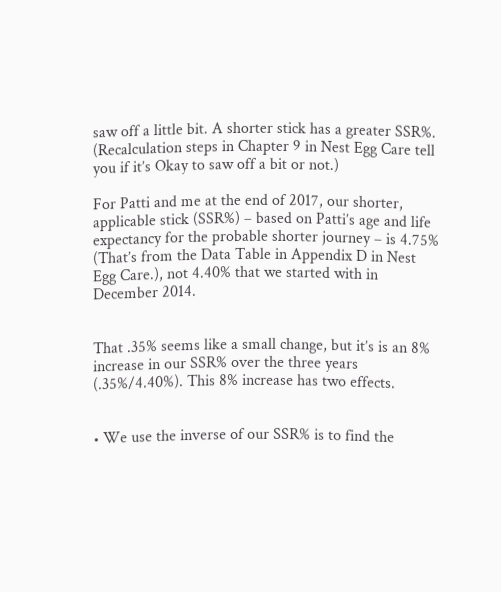saw off a little bit. A shorter stick has a greater SSR%. (Recalculation steps in Chapter 9 in Nest Egg Care tell you if it’s Okay to saw off a bit or not.)

For Patti and me at the end of 2017, our shorter, applicable stick (SSR%) – based on Patti’s age and life expectancy for the probable shorter journey – is 4.75% (That’s from the Data Table in Appendix D in Nest Egg Care.), not 4.40% that we started with in December 2014.


That .35% seems like a small change, but it’s is an 8% increase in our SSR% over the three years (.35%/4.40%). This 8% increase has two effects.


• We use the inverse of our SSR% is to find the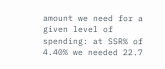amount we need for a given level of spending: at SSR% of 4.40% we needed 22.7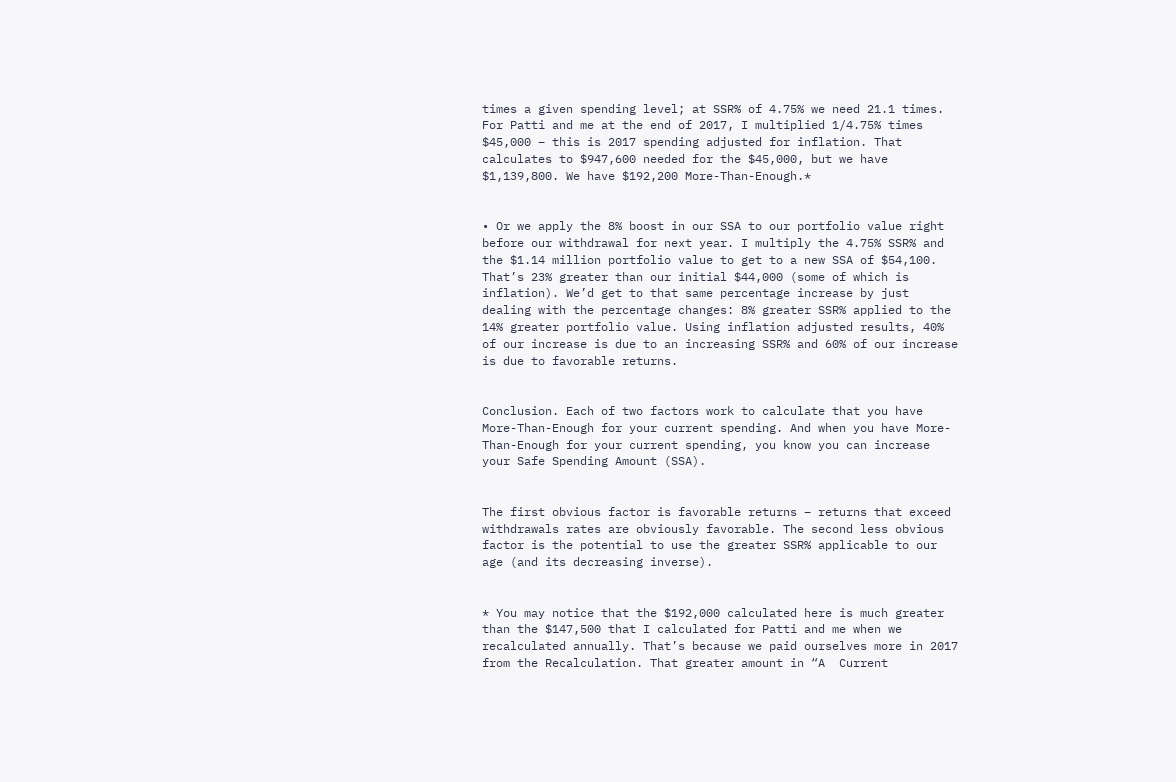times a given spending level; at SSR% of 4.75% we need 21.1 times. For Patti and me at the end of 2017, I multiplied 1/4.75% times $45,000 – this is 2017 spending adjusted for inflation. That calculates to $947,600 needed for the $45,000, but we have $1,139,800. We have $192,200 More-Than-Enough.*


• Or we apply the 8% boost in our SSA to our portfolio value right before our withdrawal for next year. I multiply the 4.75% SSR% and the $1.14 million portfolio value to get to a new SSA of $54,100. That’s 23% greater than our initial $44,000 (some of which is inflation). We’d get to that same percentage increase by just dealing with the percentage changes: 8% greater SSR% applied to the 14% greater portfolio value. Using inflation adjusted results, 40% of our increase is due to an increasing SSR% and 60% of our increase is due to favorable returns.


Conclusion. Each of two factors work to calculate that you have More-Than-Enough for your current spending. And when you have More-Than-Enough for your current spending, you know you can increase your Safe Spending Amount (SSA).


The first obvious factor is favorable returns – returns that exceed withdrawals rates are obviously favorable. The second less obvious factor is the potential to use the greater SSR% applicable to our age (and its decreasing inverse).


* You may notice that the $192,000 calculated here is much greater than the $147,500 that I calculated for Patti and me when we recalculated annually. That’s because we paid ourselves more in 2017 from the Recalculation. That greater amount in “A  Current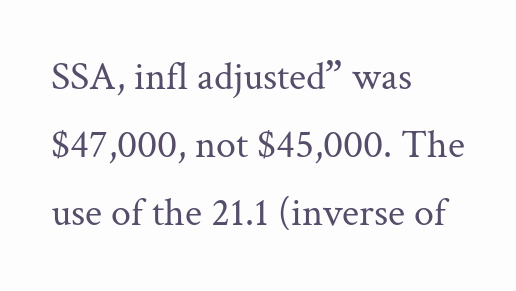SSA, infl adjusted” was $47,000, not $45,000. The use of the 21.1 (inverse of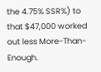the 4.75% SSR%) to that $47,000 worked out less More-Than-Enough.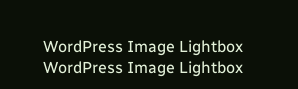WordPress Image Lightbox
WordPress Image Lightbox